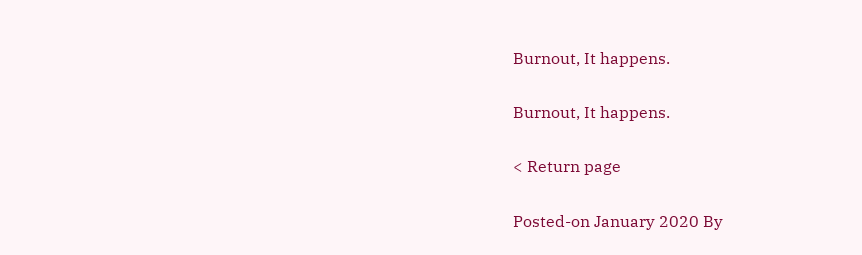Burnout, It happens.

Burnout, It happens.

< Return page

Posted-on January 2020 By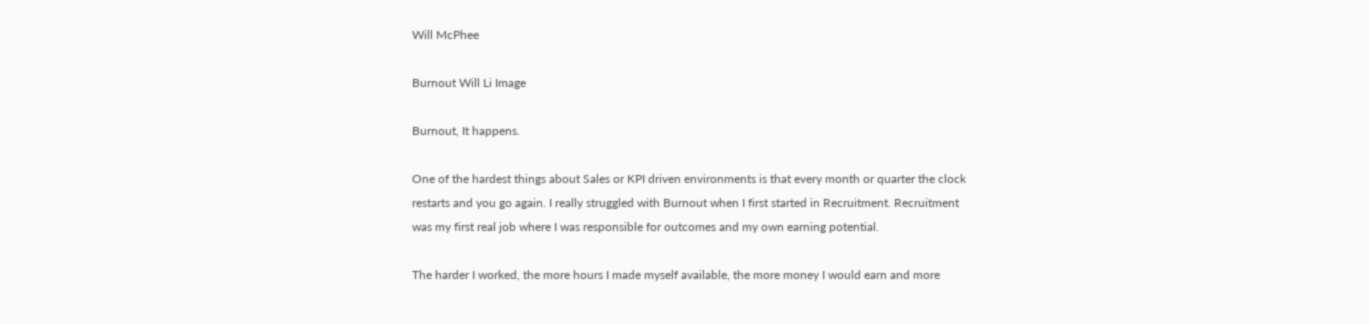Will McPhee

Burnout Will Li Image

Burnout, It happens.

One of the hardest things about Sales or KPI driven environments is that every month or quarter the clock restarts and you go again. I really struggled with Burnout when I first started in Recruitment. Recruitment was my first real job where I was responsible for outcomes and my own earning potential.

The harder I worked, the more hours I made myself available, the more money I would earn and more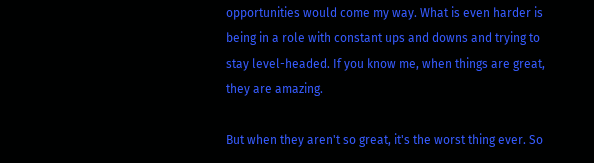opportunities would come my way. What is even harder is being in a role with constant ups and downs and trying to stay level-headed. If you know me, when things are great, they are amazing.

But when they aren't so great, it's the worst thing ever. So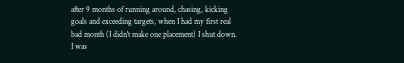after 9 months of running around, chasing, kicking goals and exceeding targets, when I had my first real bad month (I didn't make one placement) I shut down. I was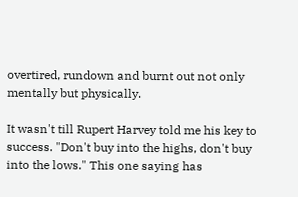overtired, rundown and burnt out not only mentally but physically.

It wasn't till Rupert Harvey told me his key to success. "Don't buy into the highs, don't buy into the lows." This one saying has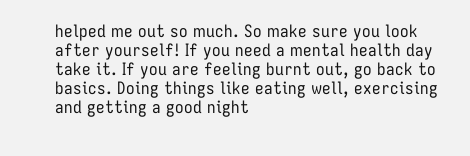helped me out so much. So make sure you look after yourself! If you need a mental health day take it. If you are feeling burnt out, go back to basics. Doing things like eating well, exercising and getting a good night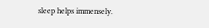sleep helps immensely.